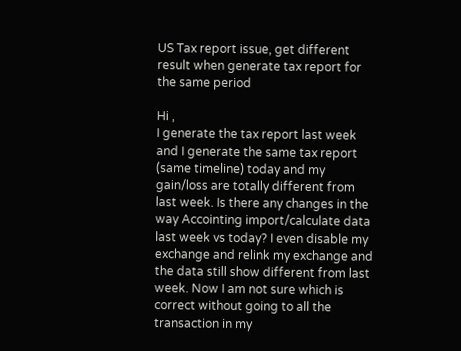US Tax report issue, get different result when generate tax report for the same period

Hi ,
I generate the tax report last week and I generate the same tax report (same timeline) today and my gain/loss are totally different from last week. Is there any changes in the way Accointing import/calculate data last week vs today? I even disable my exchange and relink my exchange and the data still show different from last week. Now I am not sure which is correct without going to all the transaction in my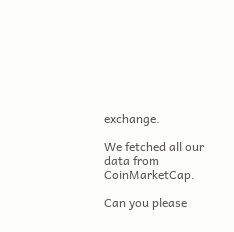exchange.

We fetched all our data from CoinMarketCap.

Can you please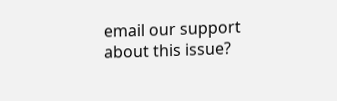email our support about this issue?